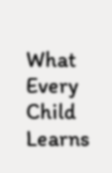What Every Child Learns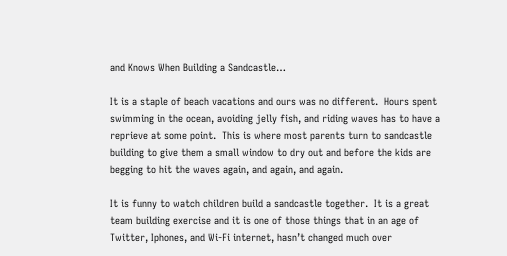and Knows When Building a Sandcastle…

It is a staple of beach vacations and ours was no different.  Hours spent swimming in the ocean, avoiding jelly fish, and riding waves has to have a reprieve at some point.  This is where most parents turn to sandcastle building to give them a small window to dry out and before the kids are begging to hit the waves again, and again, and again.

It is funny to watch children build a sandcastle together.  It is a great team building exercise and it is one of those things that in an age of Twitter, Iphones, and Wi-Fi internet, hasn’t changed much over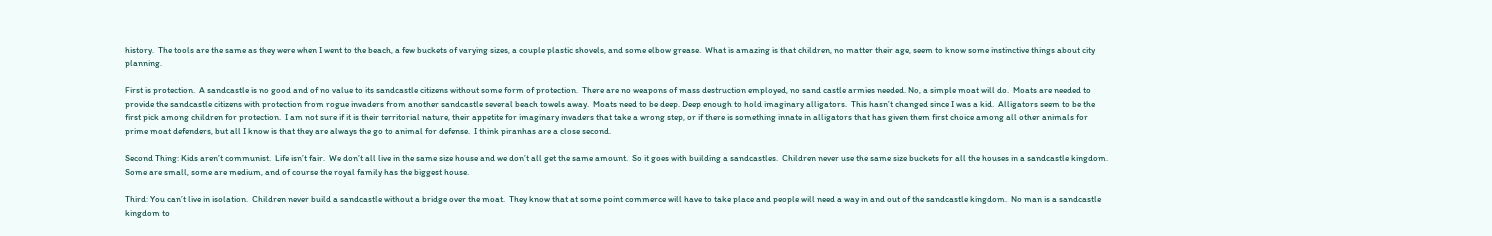history.  The tools are the same as they were when I went to the beach, a few buckets of varying sizes, a couple plastic shovels, and some elbow grease.  What is amazing is that children, no matter their age, seem to know some instinctive things about city planning.

First is protection.  A sandcastle is no good and of no value to its sandcastle citizens without some form of protection.  There are no weapons of mass destruction employed, no sand castle armies needed. No, a simple moat will do.  Moats are needed to provide the sandcastle citizens with protection from rogue invaders from another sandcastle several beach towels away.  Moats need to be deep. Deep enough to hold imaginary alligators.  This hasn’t changed since I was a kid.  Alligators seem to be the first pick among children for protection.  I am not sure if it is their territorial nature, their appetite for imaginary invaders that take a wrong step, or if there is something innate in alligators that has given them first choice among all other animals for prime moat defenders, but all I know is that they are always the go to animal for defense.  I think piranhas are a close second.

Second Thing: Kids aren’t communist.  Life isn’t fair.  We don’t all live in the same size house and we don’t all get the same amount.  So it goes with building a sandcastles.  Children never use the same size buckets for all the houses in a sandcastle kingdom.  Some are small, some are medium, and of course the royal family has the biggest house.

Third: You can’t live in isolation.  Children never build a sandcastle without a bridge over the moat.  They know that at some point commerce will have to take place and people will need a way in and out of the sandcastle kingdom.  No man is a sandcastle kingdom to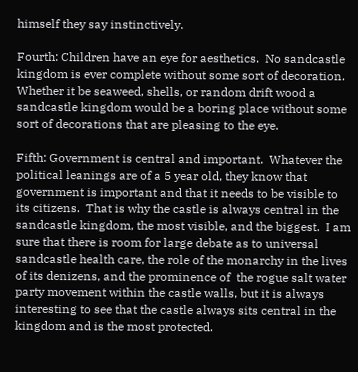himself they say instinctively.

Fourth: Children have an eye for aesthetics.  No sandcastle kingdom is ever complete without some sort of decoration.  Whether it be seaweed, shells, or random drift wood a sandcastle kingdom would be a boring place without some sort of decorations that are pleasing to the eye.

Fifth: Government is central and important.  Whatever the political leanings are of a 5 year old, they know that government is important and that it needs to be visible to its citizens.  That is why the castle is always central in the sandcastle kingdom, the most visible, and the biggest.  I am sure that there is room for large debate as to universal sandcastle health care, the role of the monarchy in the lives of its denizens, and the prominence of  the rogue salt water party movement within the castle walls, but it is always interesting to see that the castle always sits central in the kingdom and is the most protected.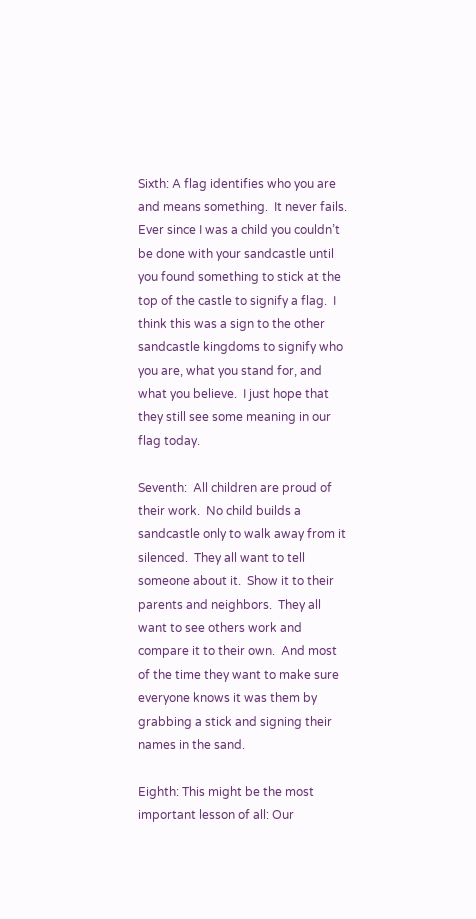Sixth: A flag identifies who you are and means something.  It never fails.  Ever since I was a child you couldn’t be done with your sandcastle until you found something to stick at the top of the castle to signify a flag.  I think this was a sign to the other sandcastle kingdoms to signify who you are, what you stand for, and what you believe.  I just hope that they still see some meaning in our flag today.

Seventh:  All children are proud of their work.  No child builds a sandcastle only to walk away from it silenced.  They all want to tell someone about it.  Show it to their parents and neighbors.  They all want to see others work and compare it to their own.  And most of the time they want to make sure everyone knows it was them by grabbing a stick and signing their names in the sand.

Eighth: This might be the most important lesson of all: Our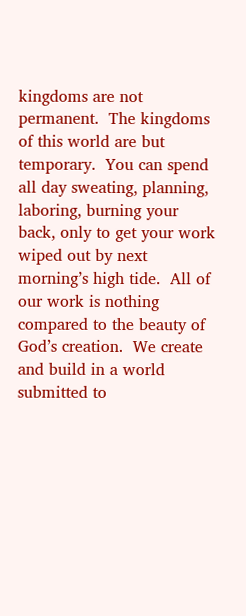kingdoms are not permanent.  The kingdoms of this world are but temporary.  You can spend all day sweating, planning, laboring, burning your back, only to get your work wiped out by next morning’s high tide.  All of our work is nothing compared to the beauty of God’s creation.  We create and build in a world submitted to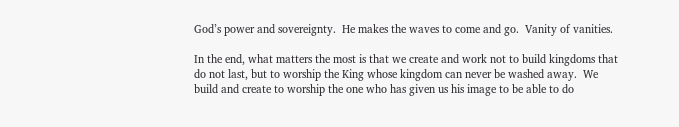God’s power and sovereignty.  He makes the waves to come and go.  Vanity of vanities.

In the end, what matters the most is that we create and work not to build kingdoms that do not last, but to worship the King whose kingdom can never be washed away.  We build and create to worship the one who has given us his image to be able to do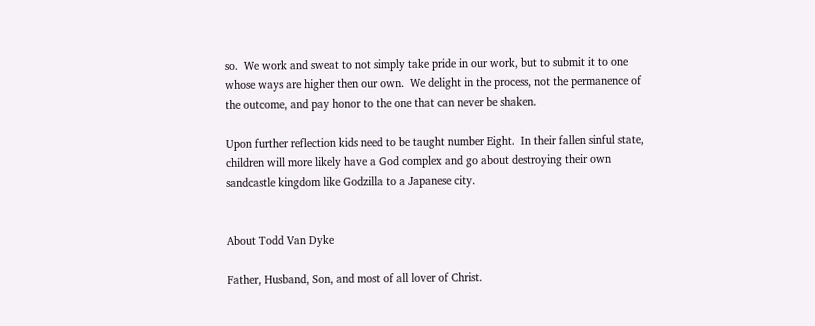so.  We work and sweat to not simply take pride in our work, but to submit it to one whose ways are higher then our own.  We delight in the process, not the permanence of the outcome, and pay honor to the one that can never be shaken.

Upon further reflection kids need to be taught number Eight.  In their fallen sinful state, children will more likely have a God complex and go about destroying their own sandcastle kingdom like Godzilla to a Japanese city.


About Todd Van Dyke

Father, Husband, Son, and most of all lover of Christ.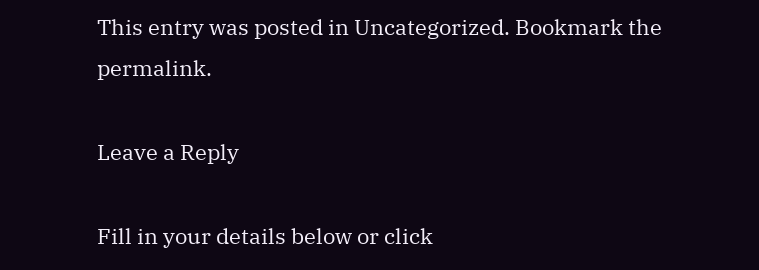This entry was posted in Uncategorized. Bookmark the permalink.

Leave a Reply

Fill in your details below or click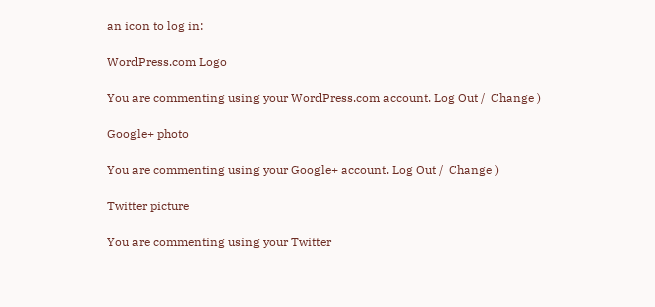an icon to log in:

WordPress.com Logo

You are commenting using your WordPress.com account. Log Out /  Change )

Google+ photo

You are commenting using your Google+ account. Log Out /  Change )

Twitter picture

You are commenting using your Twitter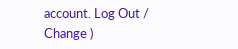account. Log Out /  Change )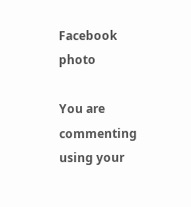Facebook photo

You are commenting using your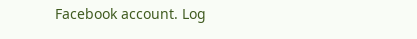Facebook account. Log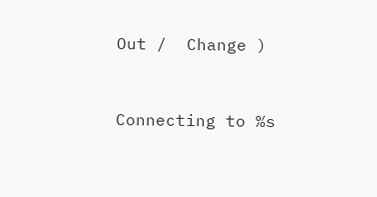Out /  Change )


Connecting to %s